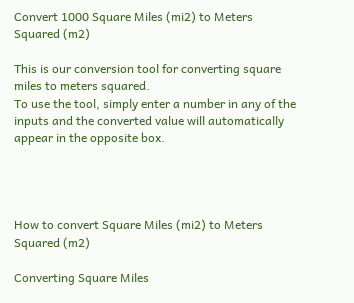Convert 1000 Square Miles (mi2) to Meters Squared (m2)

This is our conversion tool for converting square miles to meters squared.
To use the tool, simply enter a number in any of the inputs and the converted value will automatically appear in the opposite box.




How to convert Square Miles (mi2) to Meters Squared (m2)

Converting Square Miles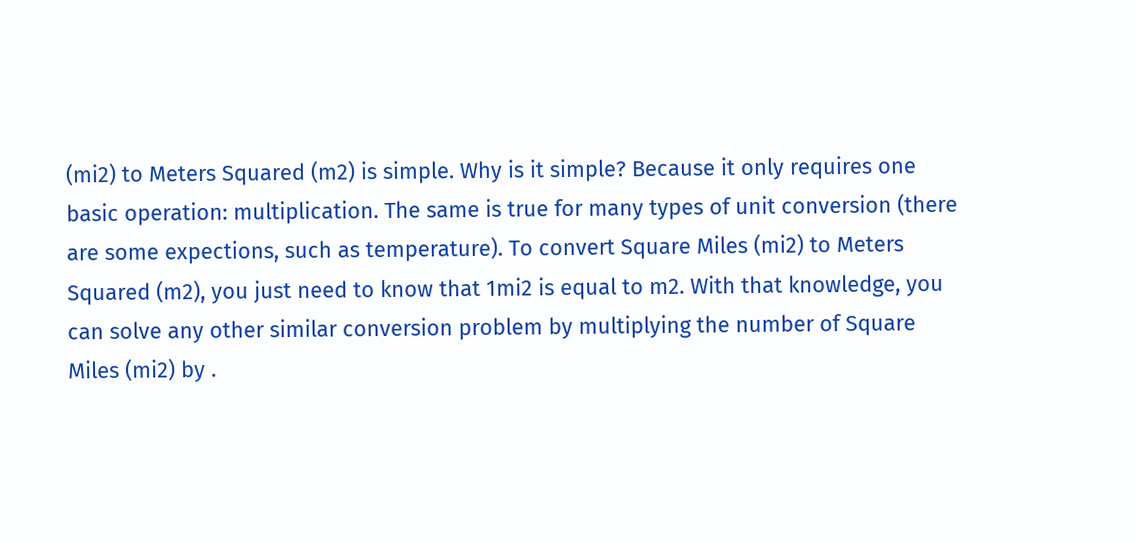(mi2) to Meters Squared (m2) is simple. Why is it simple? Because it only requires one basic operation: multiplication. The same is true for many types of unit conversion (there are some expections, such as temperature). To convert Square Miles (mi2) to Meters Squared (m2), you just need to know that 1mi2 is equal to m2. With that knowledge, you can solve any other similar conversion problem by multiplying the number of Square Miles (mi2) by .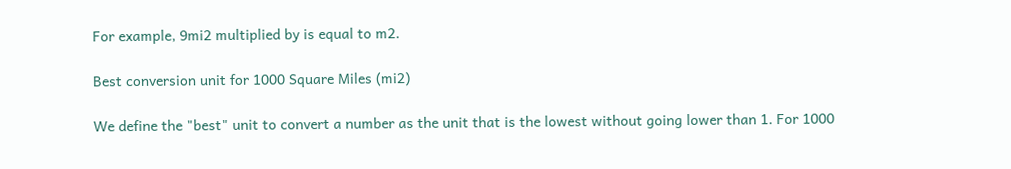For example, 9mi2 multiplied by is equal to m2.

Best conversion unit for 1000 Square Miles (mi2)

We define the "best" unit to convert a number as the unit that is the lowest without going lower than 1. For 1000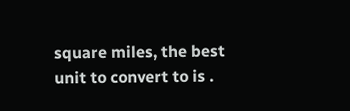square miles, the best unit to convert to is .